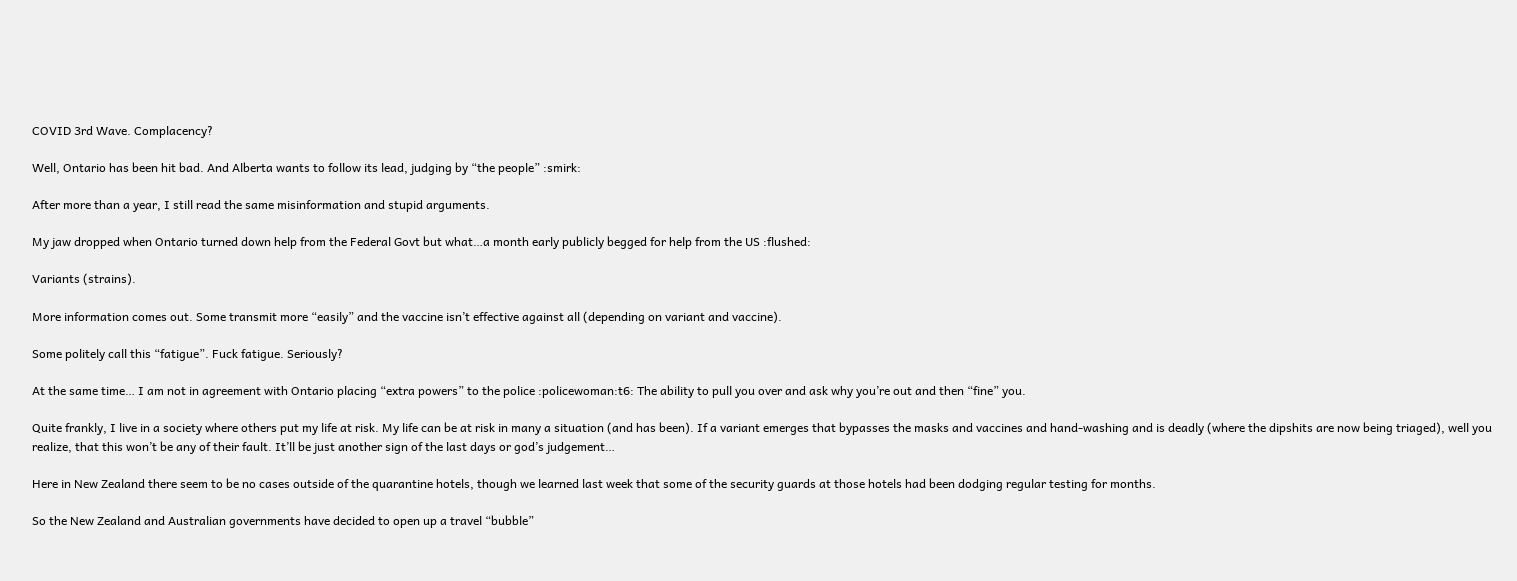COVID 3rd Wave. Complacency?

Well, Ontario has been hit bad. And Alberta wants to follow its lead, judging by “the people” :smirk:

After more than a year, I still read the same misinformation and stupid arguments.

My jaw dropped when Ontario turned down help from the Federal Govt but what…a month early publicly begged for help from the US :flushed:

Variants (strains).

More information comes out. Some transmit more “easily” and the vaccine isn’t effective against all (depending on variant and vaccine).

Some politely call this “fatigue”. Fuck fatigue. Seriously?

At the same time… I am not in agreement with Ontario placing “extra powers” to the police :policewoman:t6: The ability to pull you over and ask why you’re out and then “fine” you.

Quite frankly, I live in a society where others put my life at risk. My life can be at risk in many a situation (and has been). If a variant emerges that bypasses the masks and vaccines and hand-washing and is deadly (where the dipshits are now being triaged), well you realize, that this won’t be any of their fault. It’ll be just another sign of the last days or god’s judgement…

Here in New Zealand there seem to be no cases outside of the quarantine hotels, though we learned last week that some of the security guards at those hotels had been dodging regular testing for months.

So the New Zealand and Australian governments have decided to open up a travel “bubble”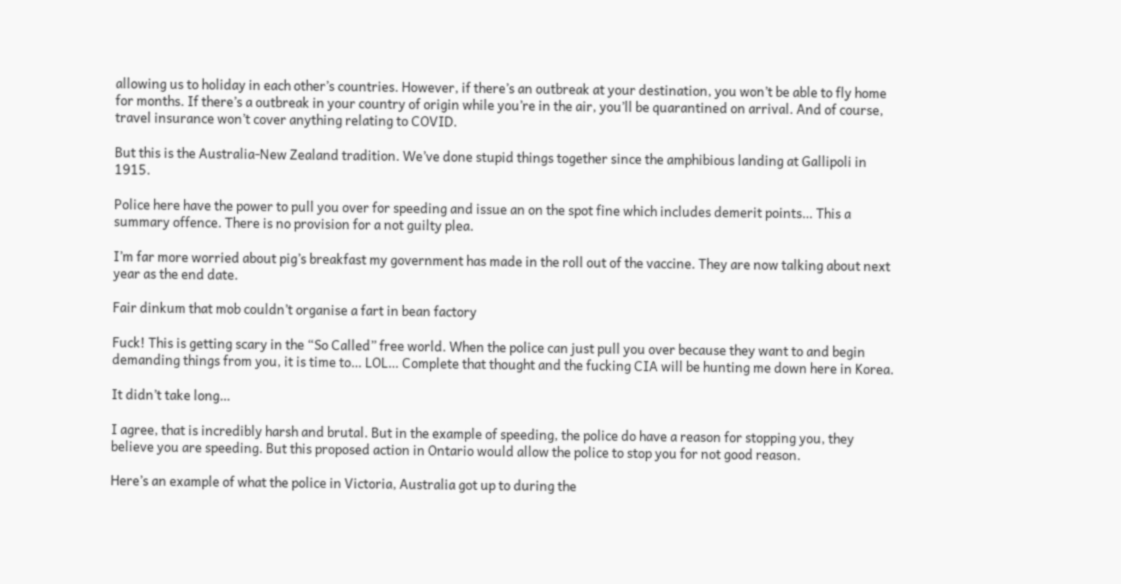allowing us to holiday in each other’s countries. However, if there’s an outbreak at your destination, you won’t be able to fly home for months. If there’s a outbreak in your country of origin while you’re in the air, you’ll be quarantined on arrival. And of course, travel insurance won’t cover anything relating to COVID.

But this is the Australia-New Zealand tradition. We’ve done stupid things together since the amphibious landing at Gallipoli in 1915.

Police here have the power to pull you over for speeding and issue an on the spot fine which includes demerit points… This a summary offence. There is no provision for a not guilty plea.

I’m far more worried about pig’s breakfast my government has made in the roll out of the vaccine. They are now talking about next year as the end date.

Fair dinkum that mob couldn’t organise a fart in bean factory

Fuck! This is getting scary in the “So Called” free world. When the police can just pull you over because they want to and begin demanding things from you, it is time to… LOL… Complete that thought and the fucking CIA will be hunting me down here in Korea.

It didn’t take long…

I agree, that is incredibly harsh and brutal. But in the example of speeding, the police do have a reason for stopping you, they believe you are speeding. But this proposed action in Ontario would allow the police to stop you for not good reason.

Here’s an example of what the police in Victoria, Australia got up to during the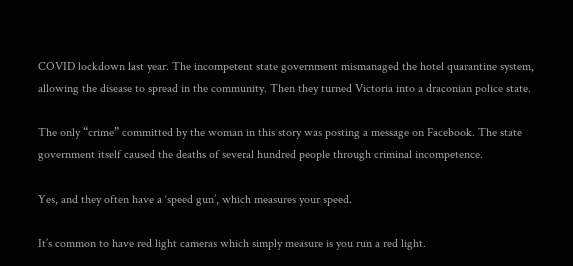COVID lockdown last year. The incompetent state government mismanaged the hotel quarantine system, allowing the disease to spread in the community. Then they turned Victoria into a draconian police state.

The only “crime” committed by the woman in this story was posting a message on Facebook. The state government itself caused the deaths of several hundred people through criminal incompetence.

Yes, and they often have a ‘speed gun’, which measures your speed.

It’s common to have red light cameras which simply measure is you run a red light.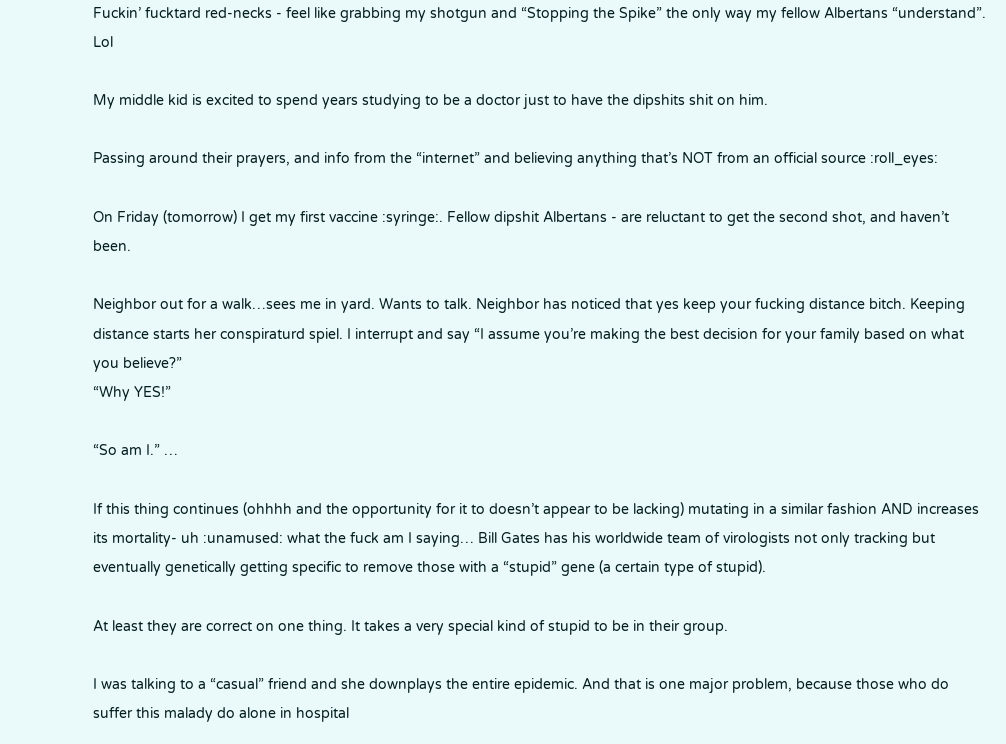Fuckin’ fucktard red-necks - feel like grabbing my shotgun and “Stopping the Spike” the only way my fellow Albertans “understand”. Lol

My middle kid is excited to spend years studying to be a doctor just to have the dipshits shit on him.

Passing around their prayers, and info from the “internet” and believing anything that’s NOT from an official source :roll_eyes:

On Friday (tomorrow) I get my first vaccine :syringe:. Fellow dipshit Albertans - are reluctant to get the second shot, and haven’t been.

Neighbor out for a walk…sees me in yard. Wants to talk. Neighbor has noticed that yes keep your fucking distance bitch. Keeping distance starts her conspiraturd spiel. I interrupt and say “I assume you’re making the best decision for your family based on what you believe?”
“Why YES!”

“So am I.” …

If this thing continues (ohhhh and the opportunity for it to doesn’t appear to be lacking) mutating in a similar fashion AND increases its mortality- uh :unamused: what the fuck am I saying… Bill Gates has his worldwide team of virologists not only tracking but eventually genetically getting specific to remove those with a “stupid” gene (a certain type of stupid).

At least they are correct on one thing. It takes a very special kind of stupid to be in their group.

I was talking to a “casual” friend and she downplays the entire epidemic. And that is one major problem, because those who do suffer this malady do alone in hospital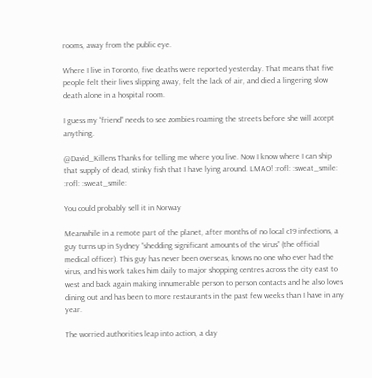rooms, away from the public eye.

Where I live in Toronto, five deaths were reported yesterday. That means that five people felt their lives slipping away, felt the lack of air, and died a lingering slow death alone in a hospital room.

I guess my “friend” needs to see zombies roaming the streets before she will accept anything.

@David_Killens Thanks for telling me where you live. Now I know where I can ship that supply of dead, stinky fish that I have lying around. LMAO! :rofl: :sweat_smile: :rofl: :sweat_smile:

You could probably sell it in Norway

Meanwhile in a remote part of the planet, after months of no local c19 infections, a guy turns up in Sydney “shedding significant amounts of the virus” (the official medical officer). This guy has never been overseas, knows no one who ever had the virus, and his work takes him daily to major shopping centres across the city east to west and back again making innumerable person to person contacts and he also loves dining out and has been to more restaurants in the past few weeks than I have in any year.

The worried authorities leap into action, a day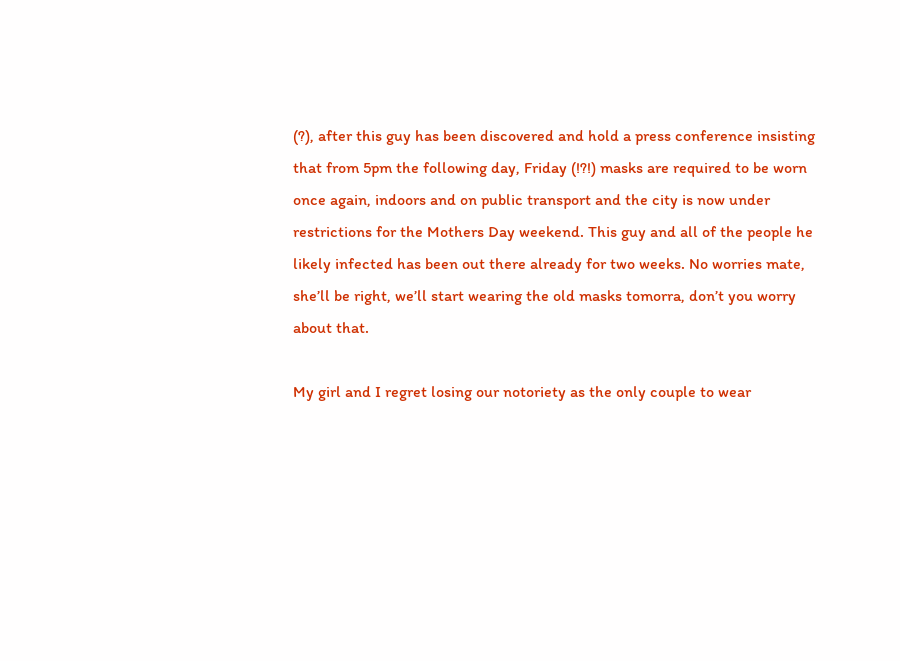(?), after this guy has been discovered and hold a press conference insisting that from 5pm the following day, Friday (!?!) masks are required to be worn once again, indoors and on public transport and the city is now under restrictions for the Mothers Day weekend. This guy and all of the people he likely infected has been out there already for two weeks. No worries mate, she’ll be right, we’ll start wearing the old masks tomorra, don’t you worry about that.

My girl and I regret losing our notoriety as the only couple to wear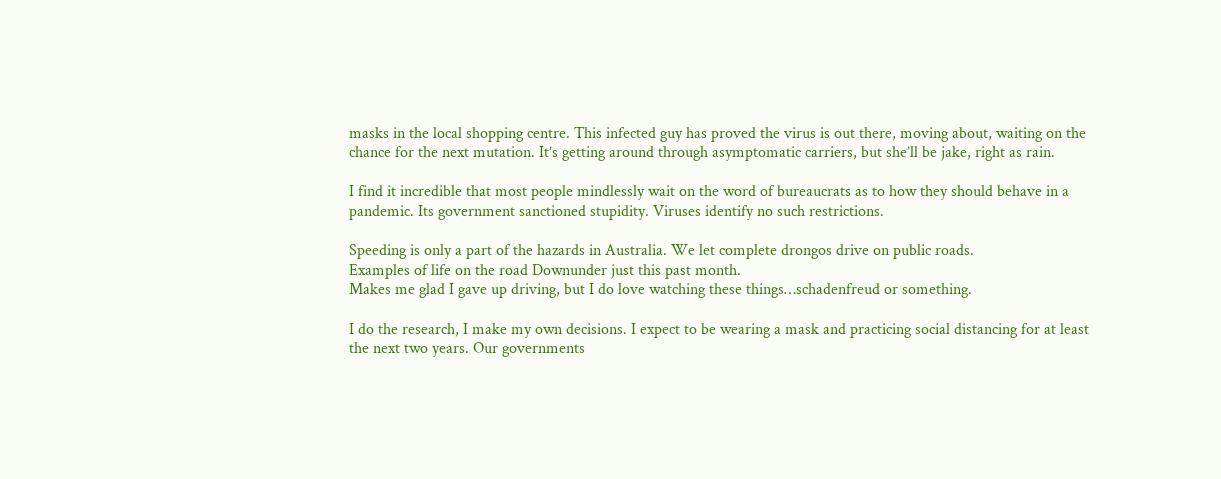masks in the local shopping centre. This infected guy has proved the virus is out there, moving about, waiting on the chance for the next mutation. It’s getting around through asymptomatic carriers, but she’ll be jake, right as rain.

I find it incredible that most people mindlessly wait on the word of bureaucrats as to how they should behave in a pandemic. Its government sanctioned stupidity. Viruses identify no such restrictions.

Speeding is only a part of the hazards in Australia. We let complete drongos drive on public roads.
Examples of life on the road Downunder just this past month.
Makes me glad I gave up driving, but I do love watching these things…schadenfreud or something.

I do the research, I make my own decisions. I expect to be wearing a mask and practicing social distancing for at least the next two years. Our governments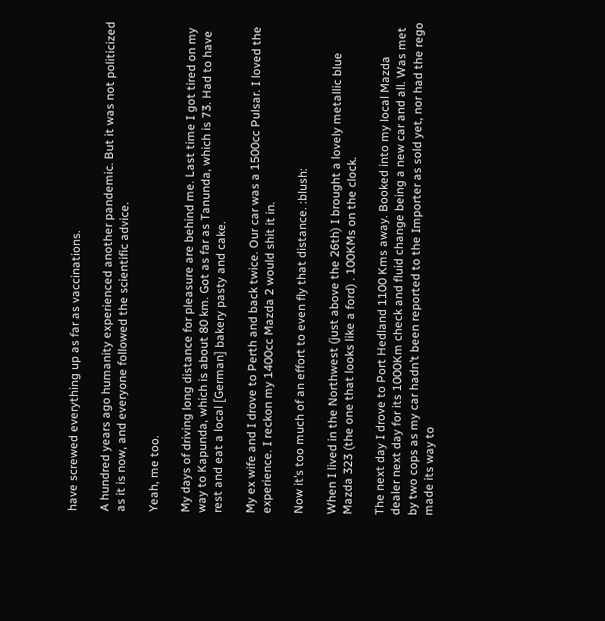have screwed everything up as far as vaccinations.

A hundred years ago humanity experienced another pandemic. But it was not politicized as it is now, and everyone followed the scientific advice.

Yeah, me too.

My days of driving long distance for pleasure are behind me. Last time I got tired on my way to Kapunda, which is about 80 km. Got as far as Tanunda, which is 73. Had to have rest and eat a local [German] bakery pasty and cake.

My ex wife and I drove to Perth and back twice. Our car was a 1500cc Pulsar. I loved the experience. I reckon my 1400cc Mazda 2 would shit it in.

Now it’s too much of an effort to even fly that distance. :blush:

When I lived in the Northwest (just above the 26th) I brought a lovely metallic blue Mazda 323 (the one that looks like a ford) . 100KMs on the clock.

The next day I drove to Port Hedland 1100 Kms away. Booked into my local Mazda dealer next day for its 1000Km check and fluid change being a new car and all. Was met by two cops as my car hadn’t been reported to the Importer as sold yet, nor had the rego made its way to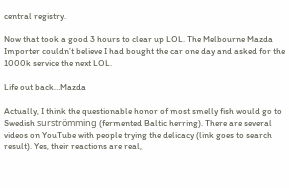central registry.

Now that took a good 3 hours to clear up LOL. The Melbourne Mazda Importer couldn’t believe I had bought the car one day and asked for the 1000k service the next LOL.

Life out back…Mazda

Actually, I think the questionable honor of most smelly fish would go to Swedish surströmming (fermented Baltic herring). There are several videos on YouTube with people trying the delicacy (link goes to search result). Yes, their reactions are real,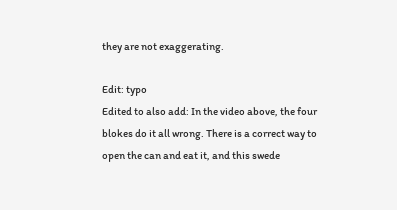they are not exaggerating.

Edit: typo
Edited to also add: In the video above, the four blokes do it all wrong. There is a correct way to open the can and eat it, and this swede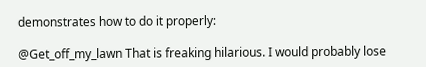demonstrates how to do it properly:

@Get_off_my_lawn That is freaking hilarious. I would probably lose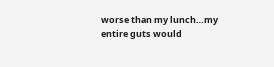worse than my lunch…my entire guts would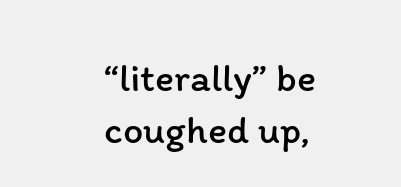“literally” be coughed up,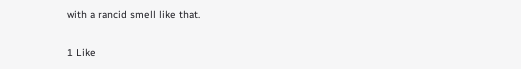with a rancid smell like that.

1 Like